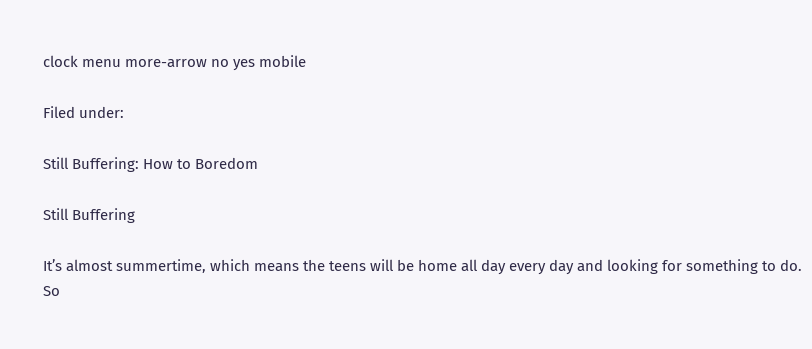clock menu more-arrow no yes mobile

Filed under:

Still Buffering: How to Boredom

Still Buffering

It’s almost summertime, which means the teens will be home all day every day and looking for something to do. So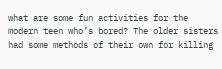what are some fun activities for the modern teen who’s bored? The older sisters had some methods of their own for killing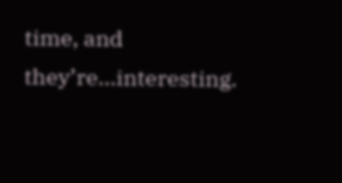time, and they’re...interesting.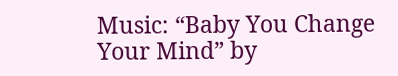Music: “Baby You Change Your Mind” by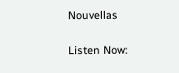Nouvellas

Listen Now: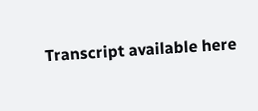Transcript available here